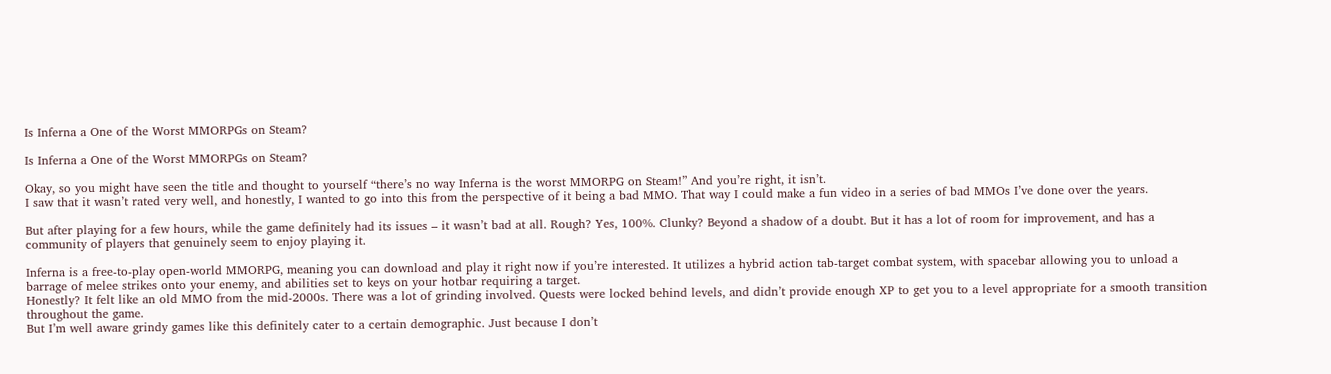Is Inferna a One of the Worst MMORPGs on Steam?

Is Inferna a One of the Worst MMORPGs on Steam?

Okay, so you might have seen the title and thought to yourself “there’s no way Inferna is the worst MMORPG on Steam!” And you’re right, it isn’t.
I saw that it wasn’t rated very well, and honestly, I wanted to go into this from the perspective of it being a bad MMO. That way I could make a fun video in a series of bad MMOs I’ve done over the years.

But after playing for a few hours, while the game definitely had its issues – it wasn’t bad at all. Rough? Yes, 100%. Clunky? Beyond a shadow of a doubt. But it has a lot of room for improvement, and has a community of players that genuinely seem to enjoy playing it.

Inferna is a free-to-play open-world MMORPG, meaning you can download and play it right now if you’re interested. It utilizes a hybrid action tab-target combat system, with spacebar allowing you to unload a barrage of melee strikes onto your enemy, and abilities set to keys on your hotbar requiring a target.
Honestly? It felt like an old MMO from the mid-2000s. There was a lot of grinding involved. Quests were locked behind levels, and didn’t provide enough XP to get you to a level appropriate for a smooth transition throughout the game.
But I’m well aware grindy games like this definitely cater to a certain demographic. Just because I don’t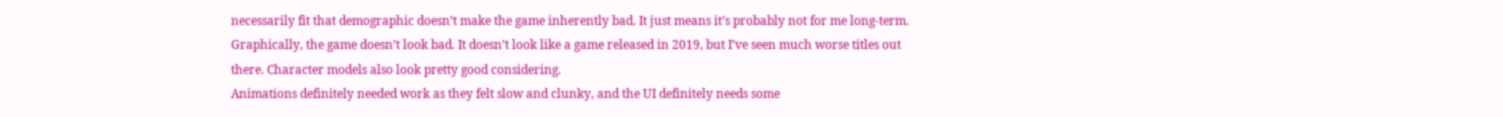necessarily fit that demographic doesn’t make the game inherently bad. It just means it’s probably not for me long-term.
Graphically, the game doesn’t look bad. It doesn’t look like a game released in 2019, but I’ve seen much worse titles out there. Character models also look pretty good considering.
Animations definitely needed work as they felt slow and clunky, and the UI definitely needs some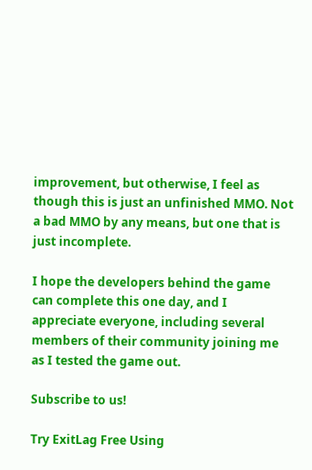improvement, but otherwise, I feel as though this is just an unfinished MMO. Not a bad MMO by any means, but one that is just incomplete.

I hope the developers behind the game can complete this one day, and I appreciate everyone, including several members of their community joining me as I tested the game out.

Subscribe to us!

Try ExitLag Free Using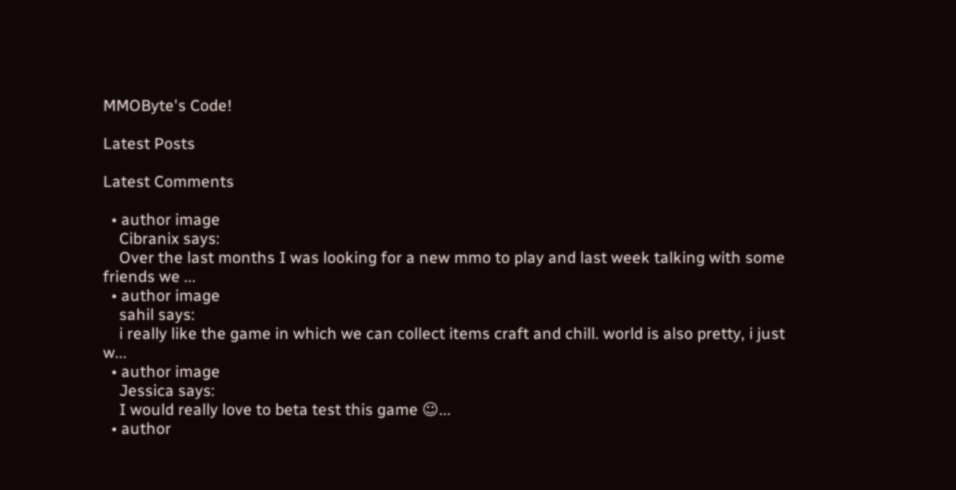MMOByte's Code!

Latest Posts

Latest Comments

  • author image
    Cibranix says:
    Over the last months I was looking for a new mmo to play and last week talking with some friends we ...
  • author image
    sahil says:
    i really like the game in which we can collect items craft and chill. world is also pretty, i just w...
  • author image
    Jessica says:
    I would really love to beta test this game ☺...
  • author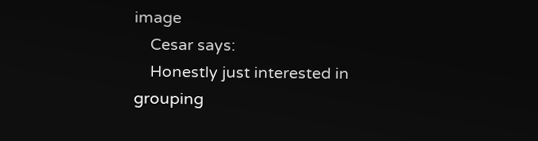image
    Cesar says:
    Honestly just interested in grouping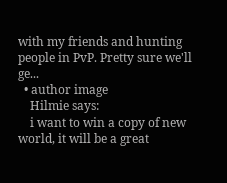with my friends and hunting people in PvP. Pretty sure we'll ge...
  • author image
    Hilmie says:
    i want to win a copy of new world, it will be a great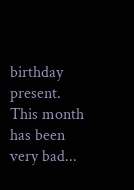birthday present. This month has been very bad...